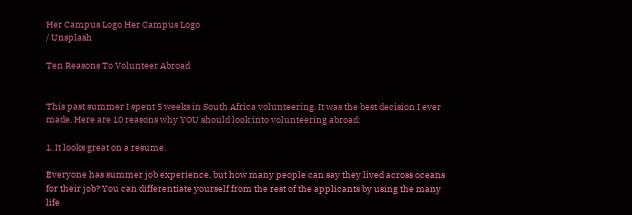Her Campus Logo Her Campus Logo
/ Unsplash

Ten Reasons To Volunteer Abroad


This past summer I spent 5 weeks in South Africa volunteering. It was the best decision I ever made. Here are 10 reasons why YOU should look into volunteering abroad:

1. It looks great on a resume.

Everyone has summer job experience, but how many people can say they lived across oceans for their job? You can differentiate yourself from the rest of the applicants by using the many life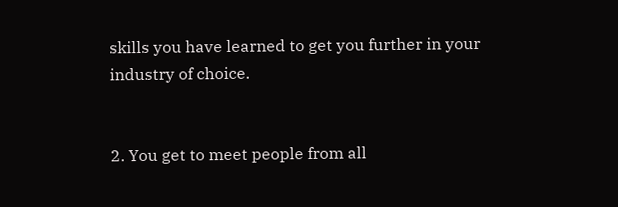skills you have learned to get you further in your industry of choice.


2. You get to meet people from all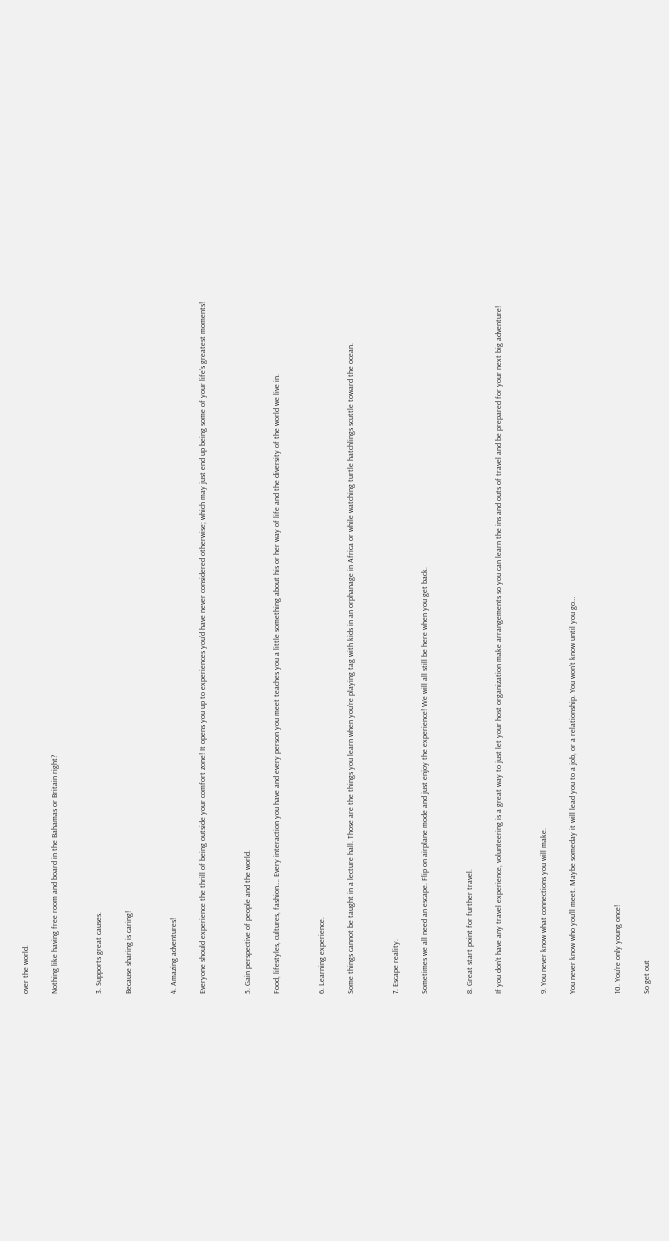over the world.

Nothing like having free room and board in the Bahamas or Britain right?


3. Supports great causes.

Because sharing is caring!


4. Amazing adventures!

Everyone should experience the thrill of being outside your comfort zone! It opens you up to experiences you’d have never considered otherwise; which may just end up being some of your life’s greatest moments!


5. Gain perspective of people and the world.

Food, lifestyles, cultures, fashion…. Every interaction you have and every person you meet teaches you a little something about his or her way of life and the diversity of the world we live in.


6. Learning experience.

Some things cannot be taught in a lecture hall. Those are the things you learn when you’re playing tag with kids in an orphanage in Africa or while watching turtle hatchlings scuttle toward the ocean.


7. Escape reality.

Sometimes we all need an escape. Flip on airplane mode and just enjoy the experience! We will all still be here when you get back.


8. Great start point for further travel.

If you don’t have any travel experience, volunteering is a great way to just let your host organization make arrangements so you can learn the ins and outs of travel and be prepared for your next big adventure!


9. You never know what connections you will make.

You never know who you’ll meet. Maybe someday it will lead you to a job, or a relationship. You won’t know until you go…


10. You’re only young once!

So get out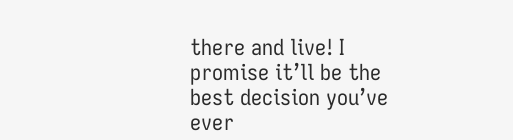there and live! I promise it’ll be the best decision you’ve ever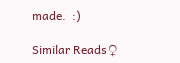made.  :)

Similar Reads♀